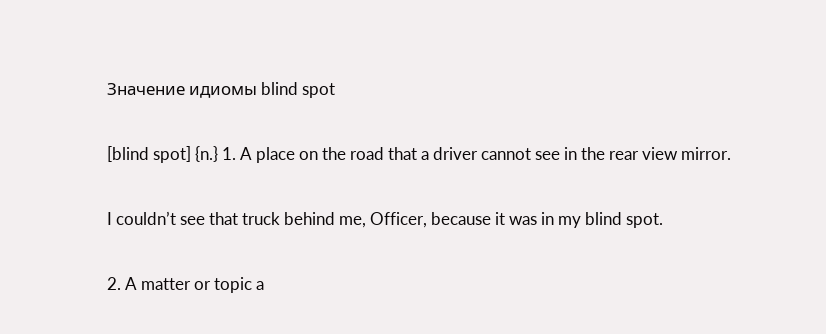Значение идиомы blind spot

[blind spot] {n.} 1. A place on the road that a driver cannot see in the rear view mirror.

I couldn’t see that truck behind me, Officer, because it was in my blind spot.

2. A matter or topic a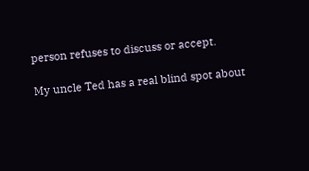person refuses to discuss or accept.

My uncle Ted has a real blind spot about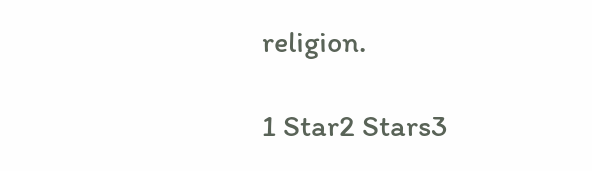religion.

1 Star2 Stars3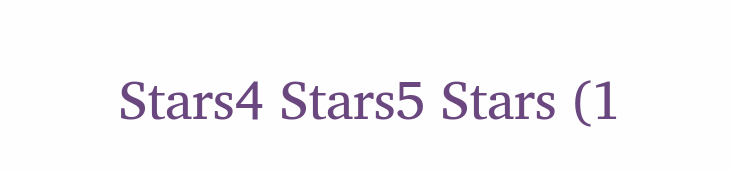Stars4 Stars5 Stars (1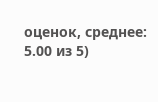оценок, среднее: 5.00 из 5)